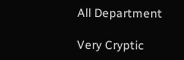All Department

Very Cryptic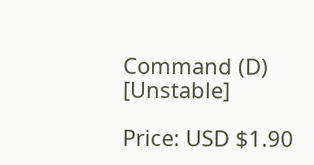Command (D) [Unstable]

Price: USD $1.90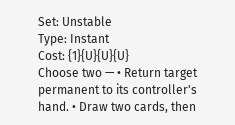Set: Unstable
Type: Instant
Cost: {1}{U}{U}{U}
Choose two — • Return target permanent to its controller's hand. • Draw two cards, then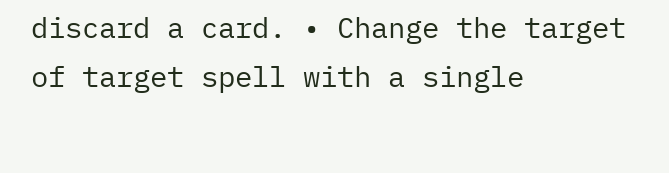discard a card. • Change the target of target spell with a single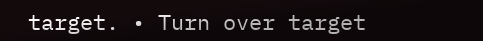target. • Turn over target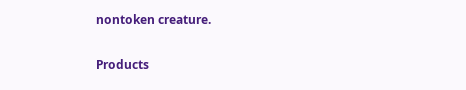nontoken creature.

Products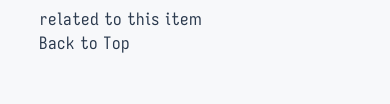related to this item
Back to Top